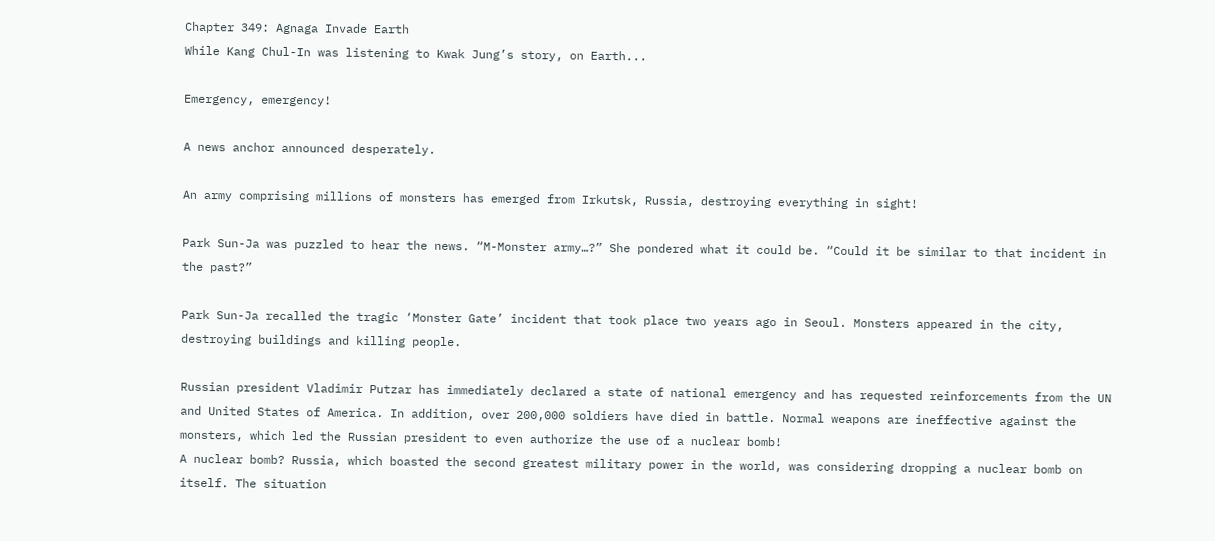Chapter 349: Agnaga Invade Earth
While Kang Chul-In was listening to Kwak Jung’s story, on Earth...

Emergency, emergency!

A news anchor announced desperately.

An army comprising millions of monsters has emerged from Irkutsk, Russia, destroying everything in sight!

Park Sun-Ja was puzzled to hear the news. “M-Monster army…?” She pondered what it could be. “Could it be similar to that incident in the past?”

Park Sun-Ja recalled the tragic ‘Monster Gate’ incident that took place two years ago in Seoul. Monsters appeared in the city, destroying buildings and killing people.

Russian president Vladimir Putzar has immediately declared a state of national emergency and has requested reinforcements from the UN and United States of America. In addition, over 200,000 soldiers have died in battle. Normal weapons are ineffective against the monsters, which led the Russian president to even authorize the use of a nuclear bomb!
A nuclear bomb? Russia, which boasted the second greatest military power in the world, was considering dropping a nuclear bomb on itself. The situation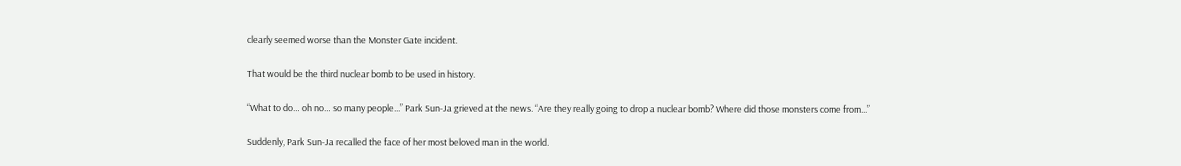clearly seemed worse than the Monster Gate incident.

That would be the third nuclear bomb to be used in history.

“What to do… oh no… so many people...” Park Sun-Ja grieved at the news. “Are they really going to drop a nuclear bomb? Where did those monsters come from...”

Suddenly, Park Sun-Ja recalled the face of her most beloved man in the world.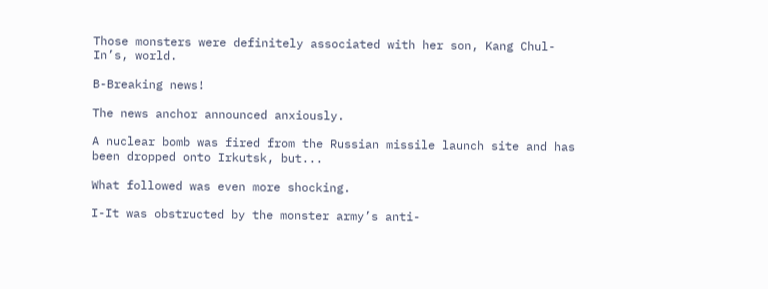Those monsters were definitely associated with her son, Kang Chul-In’s, world.

B-Breaking news!

The news anchor announced anxiously.

A nuclear bomb was fired from the Russian missile launch site and has been dropped onto Irkutsk, but...

What followed was even more shocking.

I-It was obstructed by the monster army’s anti-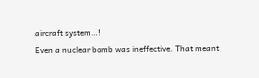aircraft system…!
Even a nuclear bomb was ineffective. That meant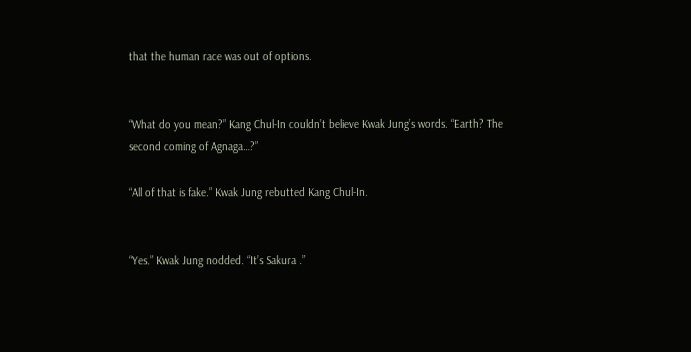that the human race was out of options.


“What do you mean?” Kang Chul-In couldn’t believe Kwak Jung’s words. “Earth? The second coming of Agnaga…?”

“All of that is fake.” Kwak Jung rebutted Kang Chul-In.


“Yes.” Kwak Jung nodded. “It’s Sakura .”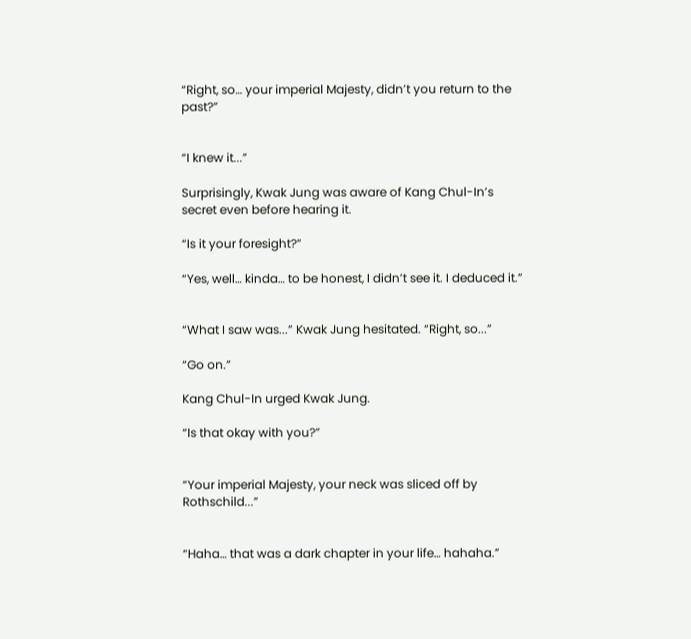“Right, so… your imperial Majesty, didn’t you return to the past?”


“I knew it...”

Surprisingly, Kwak Jung was aware of Kang Chul-In’s secret even before hearing it.

“Is it your foresight?”

“Yes, well… kinda… to be honest, I didn’t see it. I deduced it.”


“What I saw was...” Kwak Jung hesitated. “Right, so...”

“Go on.”

Kang Chul-In urged Kwak Jung.

“Is that okay with you?”


“Your imperial Majesty, your neck was sliced off by Rothschild...”


“Haha… that was a dark chapter in your life… hahaha.”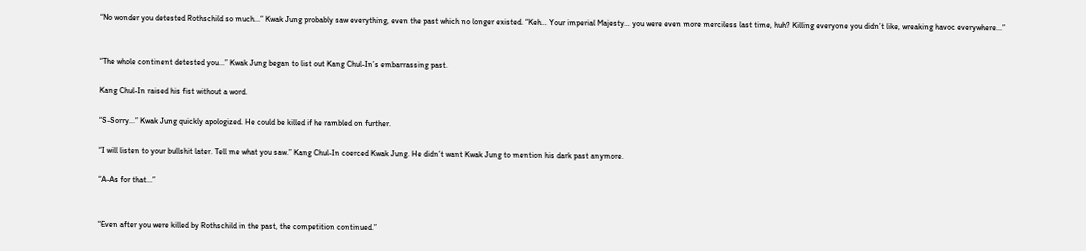“No wonder you detested Rothschild so much...” Kwak Jung probably saw everything, even the past which no longer existed. “Keh… Your imperial Majesty… you were even more merciless last time, huh? Killing everyone you didn’t like, wreaking havoc everywhere...”


“The whole continent detested you...” Kwak Jung began to list out Kang Chul-In’s embarrassing past.

Kang Chul-In raised his fist without a word.

“S-Sorry...” Kwak Jung quickly apologized. He could be killed if he rambled on further.

“I will listen to your bullshit later. Tell me what you saw.” Kang Chul-In coerced Kwak Jung. He didn’t want Kwak Jung to mention his dark past anymore.

“A-As for that...”


“Even after you were killed by Rothschild in the past, the competition continued.”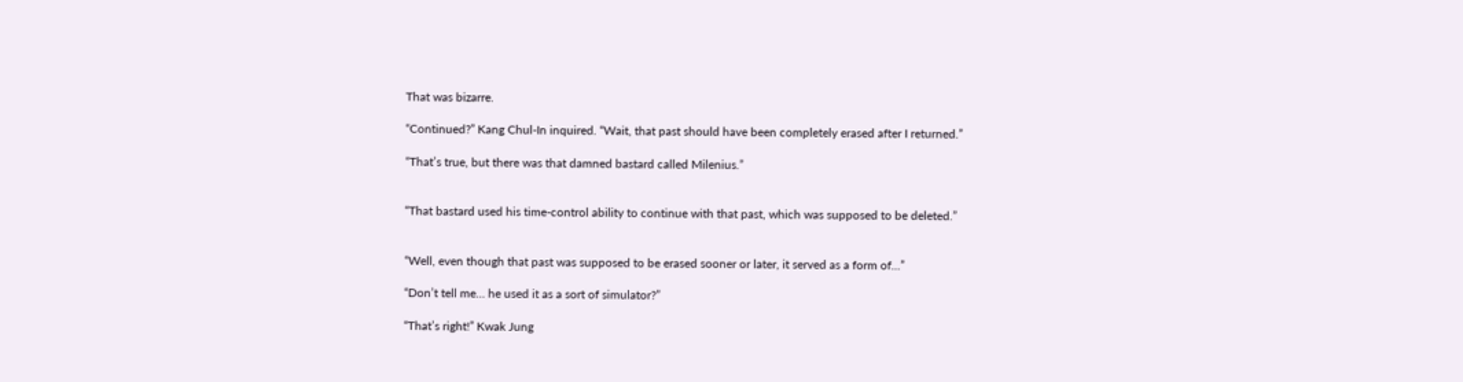That was bizarre.

“Continued?” Kang Chul-In inquired. “Wait, that past should have been completely erased after I returned.”

“That’s true, but there was that damned bastard called Milenius.”


“That bastard used his time-control ability to continue with that past, which was supposed to be deleted.”


“Well, even though that past was supposed to be erased sooner or later, it served as a form of...”

“Don’t tell me… he used it as a sort of simulator?”

“That’s right!” Kwak Jung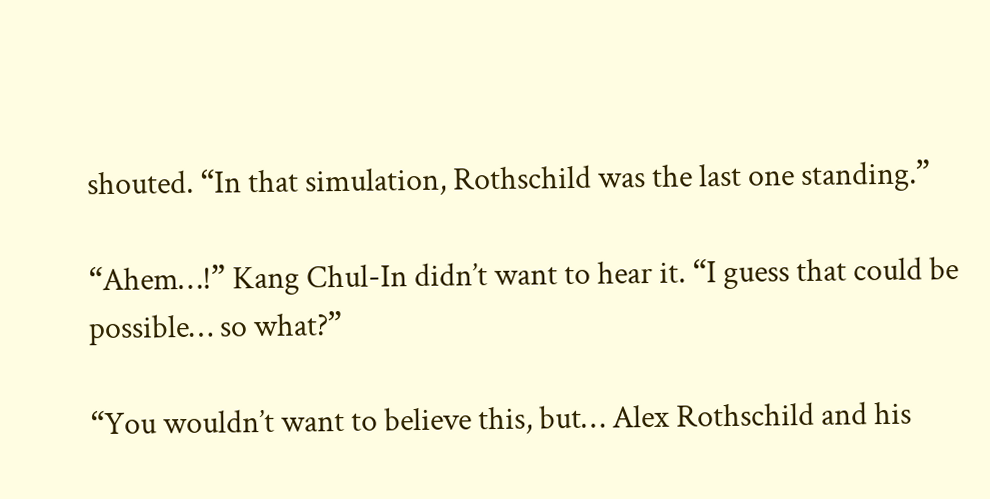shouted. “In that simulation, Rothschild was the last one standing.”

“Ahem…!” Kang Chul-In didn’t want to hear it. “I guess that could be possible… so what?”

“You wouldn’t want to believe this, but… Alex Rothschild and his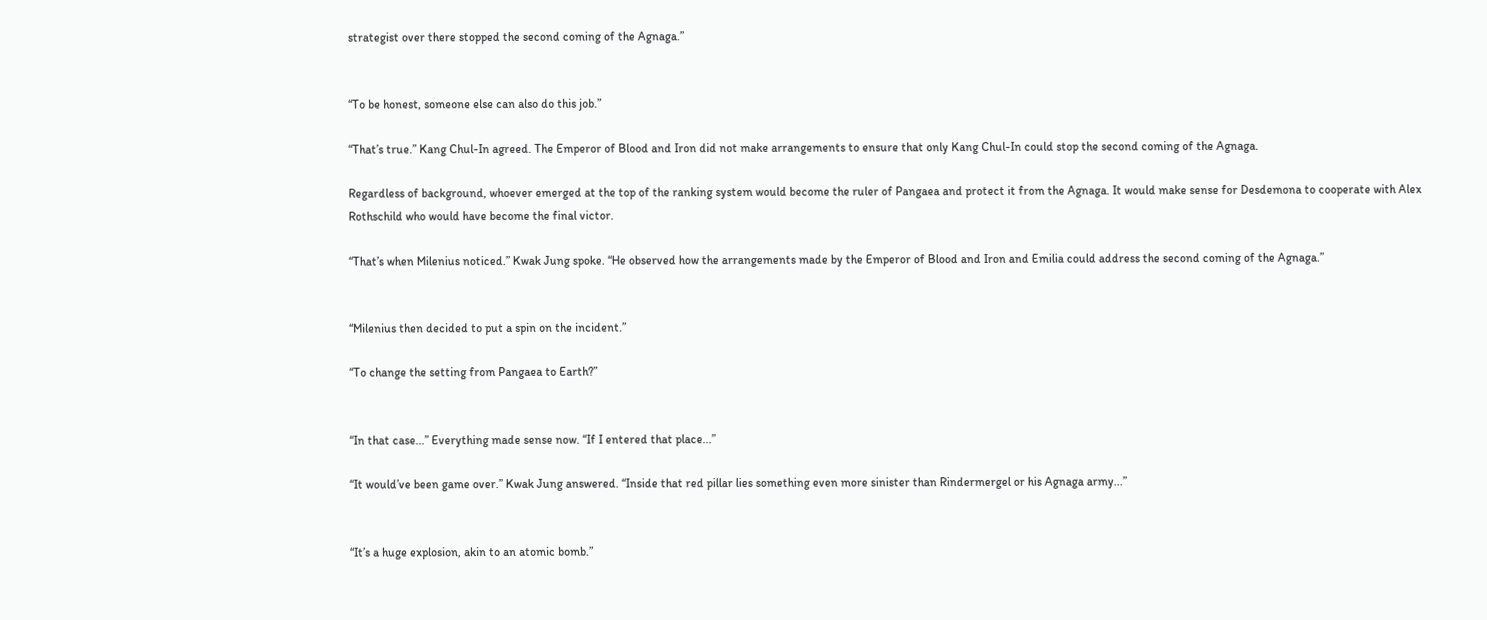strategist over there stopped the second coming of the Agnaga.”


“To be honest, someone else can also do this job.”

“That’s true.” Kang Chul-In agreed. The Emperor of Blood and Iron did not make arrangements to ensure that only Kang Chul-In could stop the second coming of the Agnaga.

Regardless of background, whoever emerged at the top of the ranking system would become the ruler of Pangaea and protect it from the Agnaga. It would make sense for Desdemona to cooperate with Alex Rothschild who would have become the final victor.

“That’s when Milenius noticed.” Kwak Jung spoke. “He observed how the arrangements made by the Emperor of Blood and Iron and Emilia could address the second coming of the Agnaga.”


“Milenius then decided to put a spin on the incident.”

“To change the setting from Pangaea to Earth?”


“In that case...” Everything made sense now. “If I entered that place...”

“It would’ve been game over.” Kwak Jung answered. “Inside that red pillar lies something even more sinister than Rindermergel or his Agnaga army...”


“It’s a huge explosion, akin to an atomic bomb.”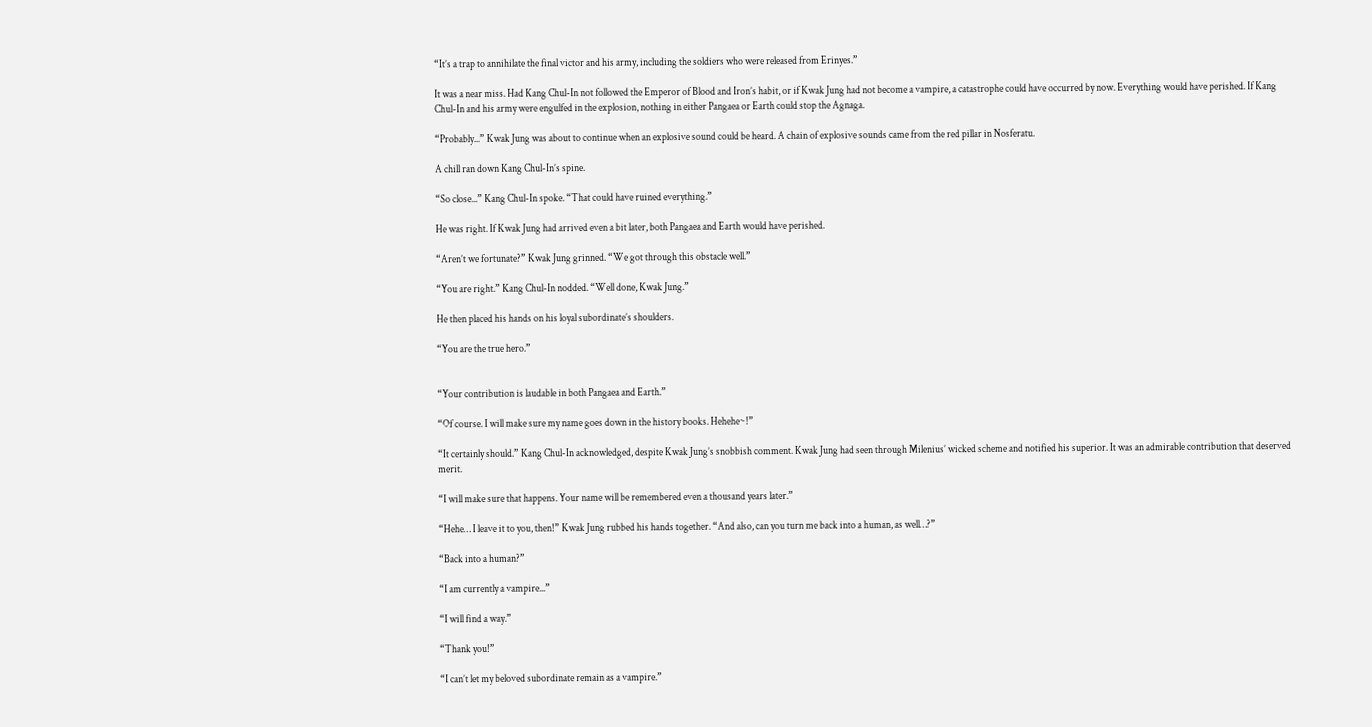“It’s a trap to annihilate the final victor and his army, including the soldiers who were released from Erinyes.”

It was a near miss. Had Kang Chul-In not followed the Emperor of Blood and Iron’s habit, or if Kwak Jung had not become a vampire, a catastrophe could have occurred by now. Everything would have perished. If Kang Chul-In and his army were engulfed in the explosion, nothing in either Pangaea or Earth could stop the Agnaga.

“Probably...” Kwak Jung was about to continue when an explosive sound could be heard. A chain of explosive sounds came from the red pillar in Nosferatu.

A chill ran down Kang Chul-In’s spine.

“So close...” Kang Chul-In spoke. “That could have ruined everything.”

He was right. If Kwak Jung had arrived even a bit later, both Pangaea and Earth would have perished.

“Aren’t we fortunate?” Kwak Jung grinned. “We got through this obstacle well.”

“You are right.” Kang Chul-In nodded. “Well done, Kwak Jung.”

He then placed his hands on his loyal subordinate’s shoulders.

“You are the true hero.”


“Your contribution is laudable in both Pangaea and Earth.”

“Of course. I will make sure my name goes down in the history books. Hehehe~!”

“It certainly should.” Kang Chul-In acknowledged, despite Kwak Jung’s snobbish comment. Kwak Jung had seen through Milenius’ wicked scheme and notified his superior. It was an admirable contribution that deserved merit.

“I will make sure that happens. Your name will be remembered even a thousand years later.”

“Hehe… I leave it to you, then!” Kwak Jung rubbed his hands together. “And also, can you turn me back into a human, as well…?”

“Back into a human?”

“I am currently a vampire...”

“I will find a way.”

“Thank you!”

“I can’t let my beloved subordinate remain as a vampire.”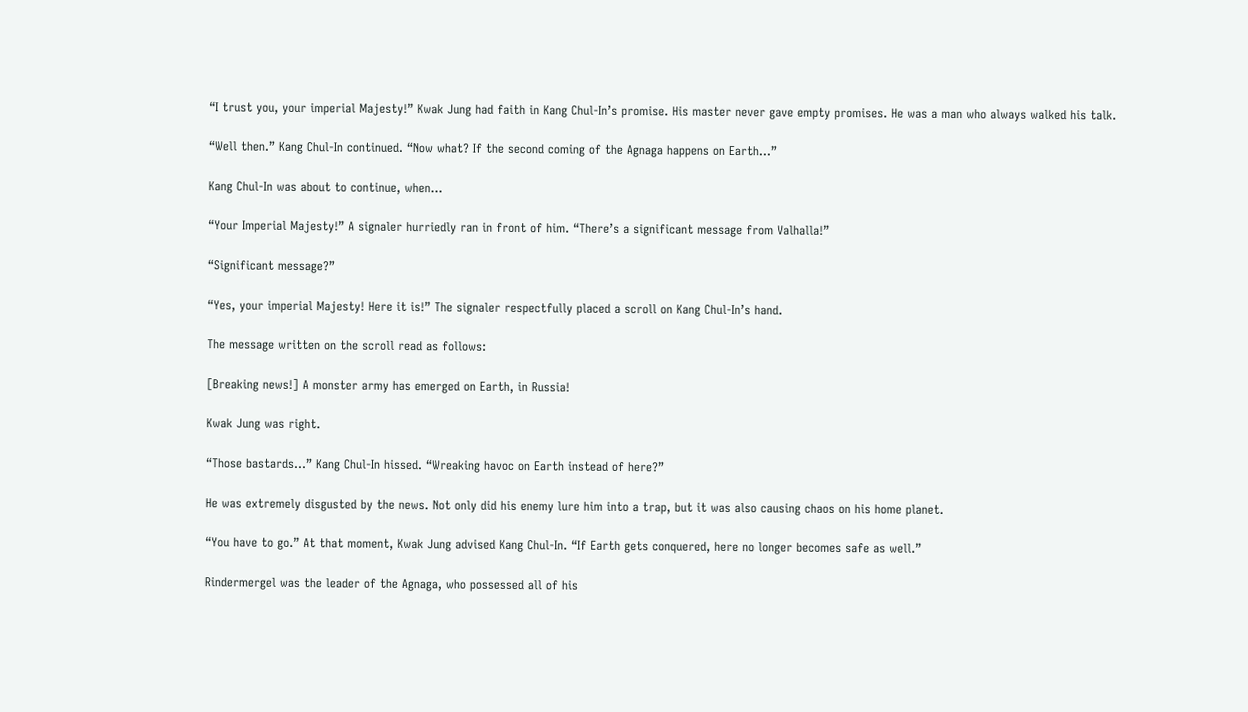“I trust you, your imperial Majesty!” Kwak Jung had faith in Kang Chul-In’s promise. His master never gave empty promises. He was a man who always walked his talk.

“Well then.” Kang Chul-In continued. “Now what? If the second coming of the Agnaga happens on Earth...”

Kang Chul-In was about to continue, when...

“Your Imperial Majesty!” A signaler hurriedly ran in front of him. “There’s a significant message from Valhalla!”

“Significant message?”

“Yes, your imperial Majesty! Here it is!” The signaler respectfully placed a scroll on Kang Chul-In’s hand.

The message written on the scroll read as follows:

[Breaking news!] A monster army has emerged on Earth, in Russia!

Kwak Jung was right.

“Those bastards...” Kang Chul-In hissed. “Wreaking havoc on Earth instead of here?”

He was extremely disgusted by the news. Not only did his enemy lure him into a trap, but it was also causing chaos on his home planet.

“You have to go.” At that moment, Kwak Jung advised Kang Chul-In. “If Earth gets conquered, here no longer becomes safe as well.”

Rindermergel was the leader of the Agnaga, who possessed all of his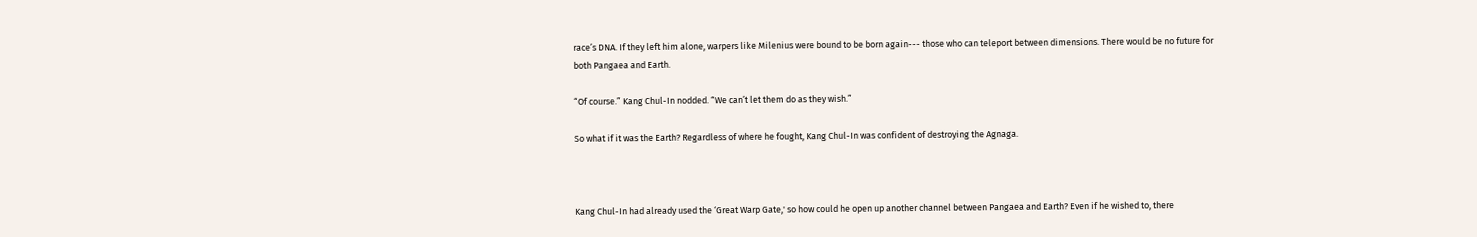race’s DNA. If they left him alone, warpers like Milenius were bound to be born again--- those who can teleport between dimensions. There would be no future for both Pangaea and Earth.

“Of course.” Kang Chul-In nodded. “We can’t let them do as they wish.”

So what if it was the Earth? Regardless of where he fought, Kang Chul-In was confident of destroying the Agnaga.



Kang Chul-In had already used the ‘Great Warp Gate,' so how could he open up another channel between Pangaea and Earth? Even if he wished to, there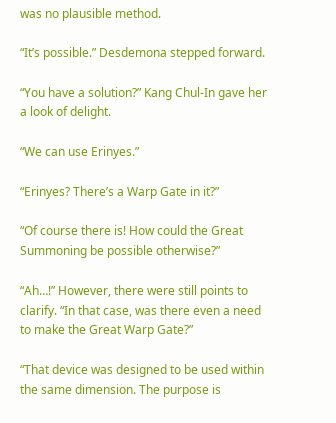was no plausible method.

“It’s possible.” Desdemona stepped forward.

“You have a solution?” Kang Chul-In gave her a look of delight.

“We can use Erinyes.”

“Erinyes? There’s a Warp Gate in it?”

“Of course there is! How could the Great Summoning be possible otherwise?”

“Ah…!” However, there were still points to clarify. “In that case, was there even a need to make the Great Warp Gate?”

“That device was designed to be used within the same dimension. The purpose is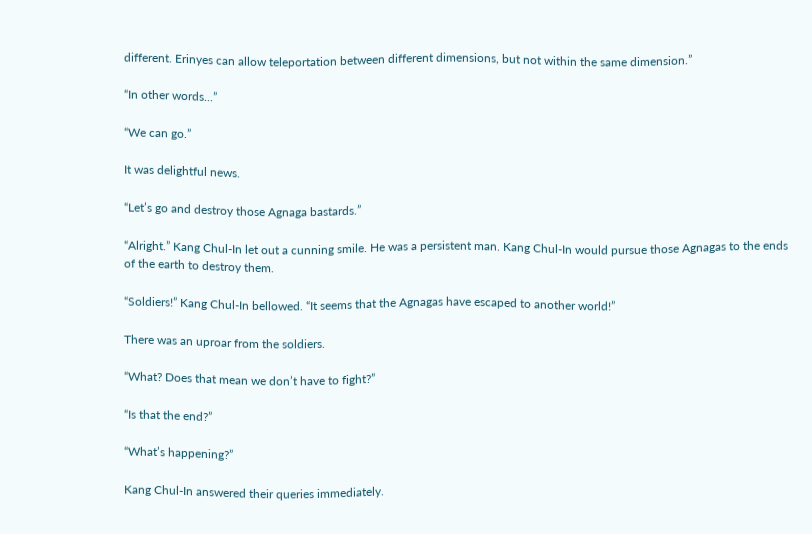different. Erinyes can allow teleportation between different dimensions, but not within the same dimension.”

“In other words...”

“We can go.”

It was delightful news.

“Let’s go and destroy those Agnaga bastards.”

“Alright.” Kang Chul-In let out a cunning smile. He was a persistent man. Kang Chul-In would pursue those Agnagas to the ends of the earth to destroy them.

“Soldiers!” Kang Chul-In bellowed. “It seems that the Agnagas have escaped to another world!”

There was an uproar from the soldiers.

“What? Does that mean we don’t have to fight?”

“Is that the end?”

“What’s happening?”

Kang Chul-In answered their queries immediately.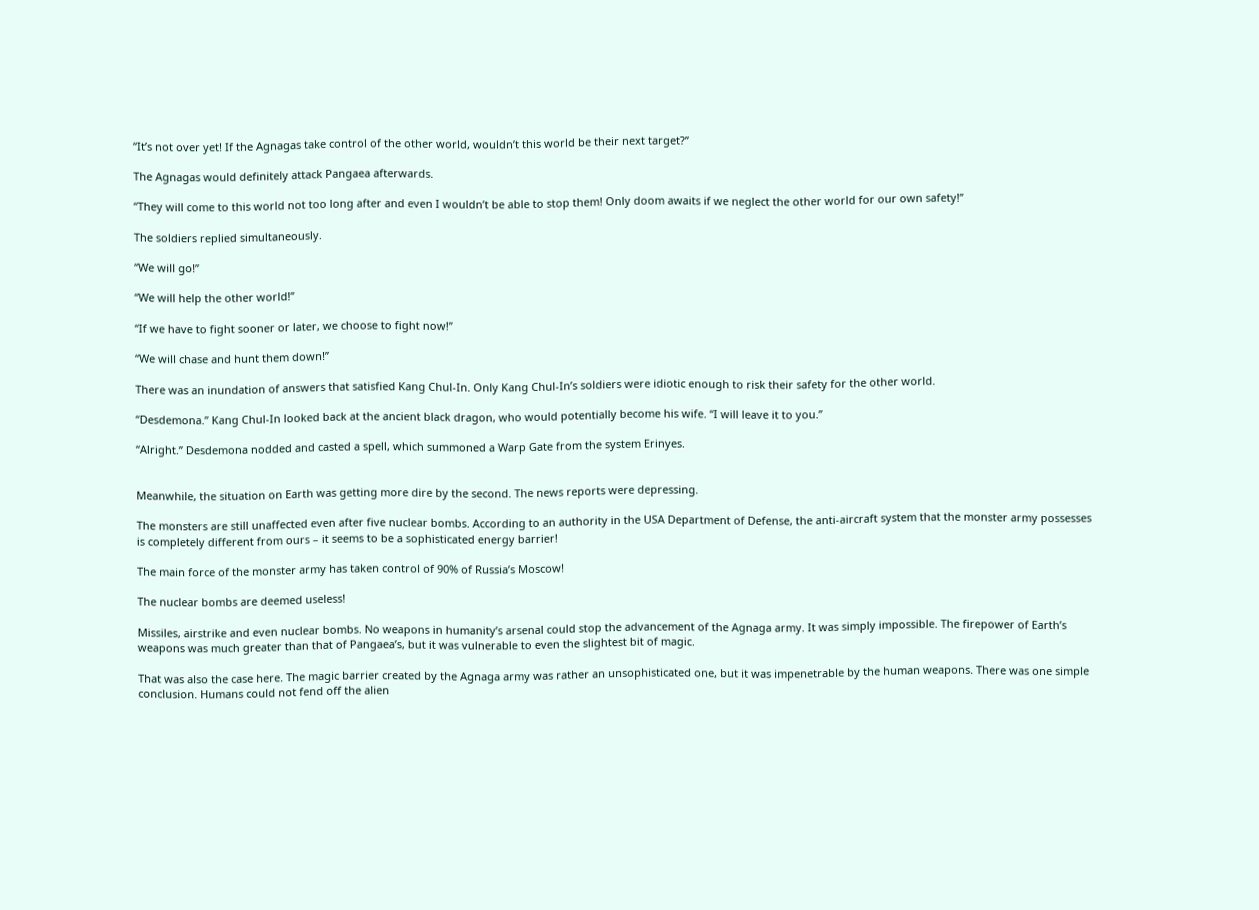“It’s not over yet! If the Agnagas take control of the other world, wouldn’t this world be their next target?”

The Agnagas would definitely attack Pangaea afterwards.

“They will come to this world not too long after and even I wouldn’t be able to stop them! Only doom awaits if we neglect the other world for our own safety!”

The soldiers replied simultaneously.

“We will go!”

“We will help the other world!”

“If we have to fight sooner or later, we choose to fight now!”

“We will chase and hunt them down!”

There was an inundation of answers that satisfied Kang Chul-In. Only Kang Chul-In’s soldiers were idiotic enough to risk their safety for the other world.

“Desdemona.” Kang Chul-In looked back at the ancient black dragon, who would potentially become his wife. “I will leave it to you.”

“Alright.” Desdemona nodded and casted a spell, which summoned a Warp Gate from the system Erinyes.


Meanwhile, the situation on Earth was getting more dire by the second. The news reports were depressing.

The monsters are still unaffected even after five nuclear bombs. According to an authority in the USA Department of Defense, the anti-aircraft system that the monster army possesses is completely different from ours – it seems to be a sophisticated energy barrier!

The main force of the monster army has taken control of 90% of Russia’s Moscow!

The nuclear bombs are deemed useless!

Missiles, airstrike and even nuclear bombs. No weapons in humanity’s arsenal could stop the advancement of the Agnaga army. It was simply impossible. The firepower of Earth’s weapons was much greater than that of Pangaea’s, but it was vulnerable to even the slightest bit of magic.

That was also the case here. The magic barrier created by the Agnaga army was rather an unsophisticated one, but it was impenetrable by the human weapons. There was one simple conclusion. Humans could not fend off the alien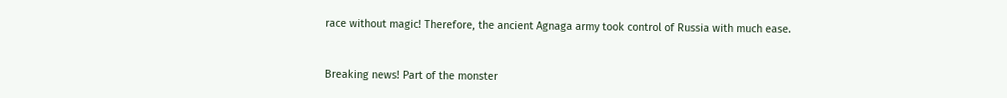race without magic! Therefore, the ancient Agnaga army took control of Russia with much ease.


Breaking news! Part of the monster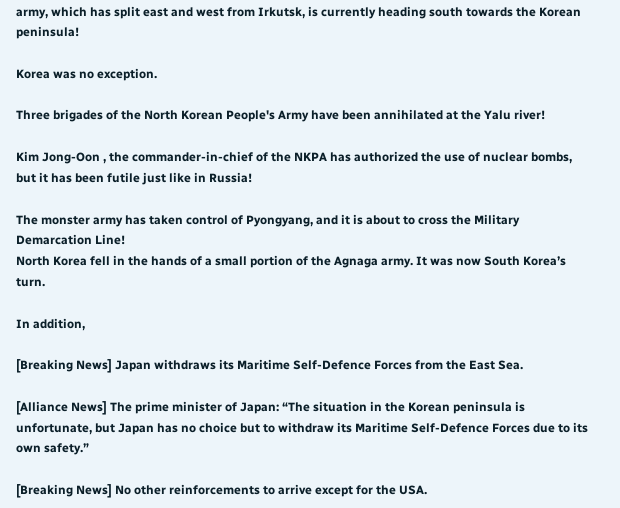army, which has split east and west from Irkutsk, is currently heading south towards the Korean peninsula!

Korea was no exception.

Three brigades of the North Korean People's Army have been annihilated at the Yalu river!

Kim Jong-Oon , the commander-in-chief of the NKPA has authorized the use of nuclear bombs, but it has been futile just like in Russia!

The monster army has taken control of Pyongyang, and it is about to cross the Military Demarcation Line!
North Korea fell in the hands of a small portion of the Agnaga army. It was now South Korea’s turn.

In addition,

[Breaking News] Japan withdraws its Maritime Self-Defence Forces from the East Sea.

[Alliance News] The prime minister of Japan: “The situation in the Korean peninsula is unfortunate, but Japan has no choice but to withdraw its Maritime Self-Defence Forces due to its own safety.”

[Breaking News] No other reinforcements to arrive except for the USA.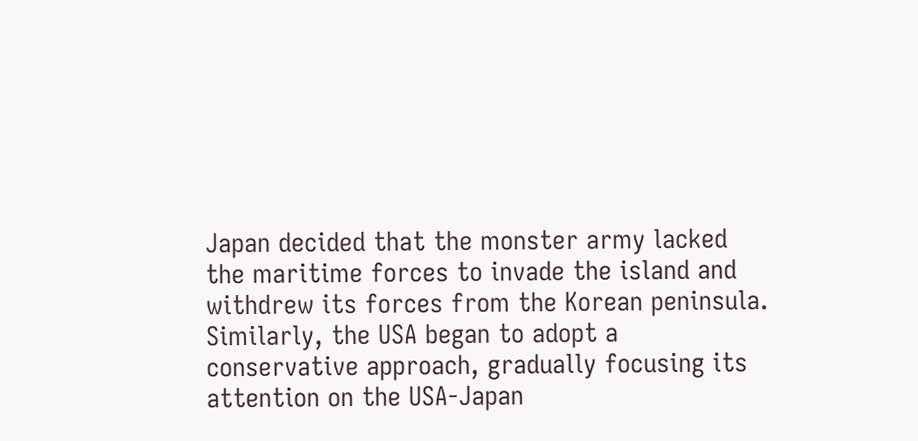Japan decided that the monster army lacked the maritime forces to invade the island and withdrew its forces from the Korean peninsula. Similarly, the USA began to adopt a conservative approach, gradually focusing its attention on the USA-Japan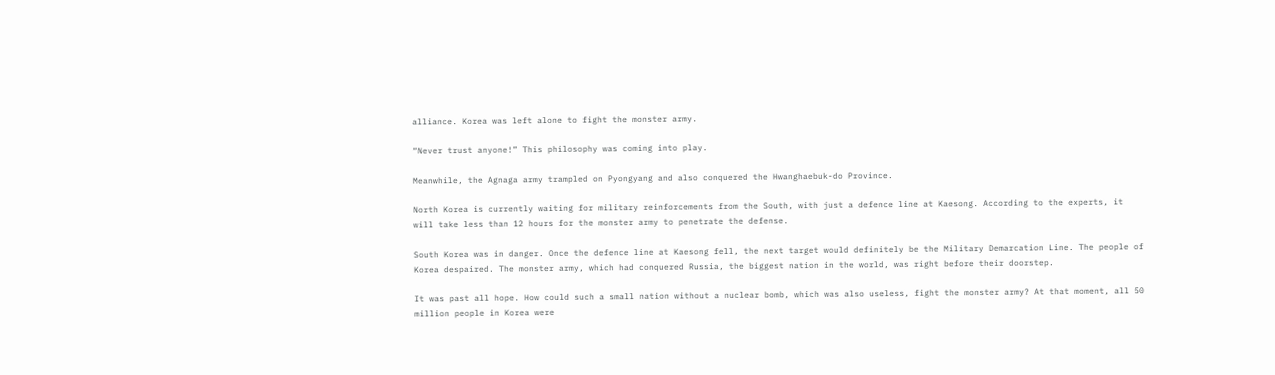alliance. Korea was left alone to fight the monster army.

“Never trust anyone!” This philosophy was coming into play.

Meanwhile, the Agnaga army trampled on Pyongyang and also conquered the Hwanghaebuk-do Province.

North Korea is currently waiting for military reinforcements from the South, with just a defence line at Kaesong. According to the experts, it will take less than 12 hours for the monster army to penetrate the defense.

South Korea was in danger. Once the defence line at Kaesong fell, the next target would definitely be the Military Demarcation Line. The people of Korea despaired. The monster army, which had conquered Russia, the biggest nation in the world, was right before their doorstep.

It was past all hope. How could such a small nation without a nuclear bomb, which was also useless, fight the monster army? At that moment, all 50 million people in Korea were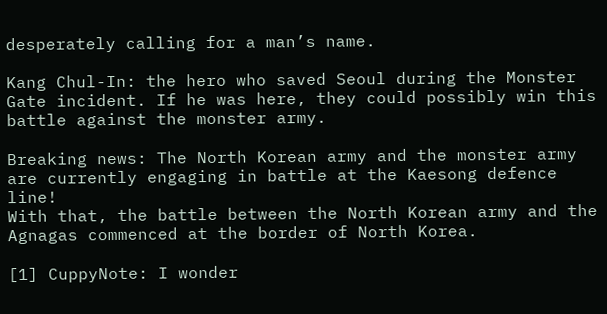desperately calling for a man’s name.

Kang Chul-In: the hero who saved Seoul during the Monster Gate incident. If he was here, they could possibly win this battle against the monster army.

Breaking news: The North Korean army and the monster army are currently engaging in battle at the Kaesong defence line!
With that, the battle between the North Korean army and the Agnagas commenced at the border of North Korea.

[1] CuppyNote: I wonder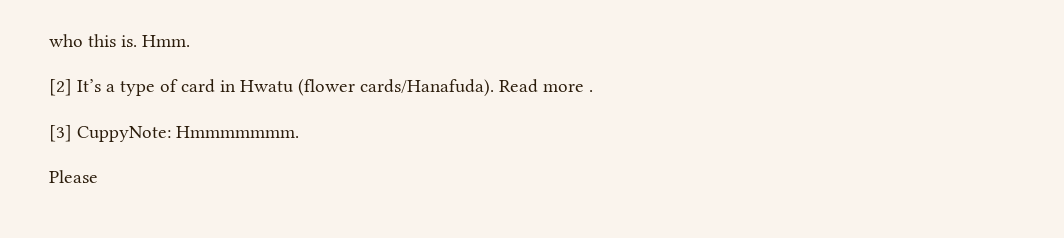who this is. Hmm.

[2] It’s a type of card in Hwatu (flower cards/Hanafuda). Read more .

[3] CuppyNote: Hmmmmmmm.

Please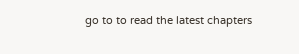go to to read the latest chapters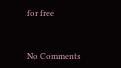for free


No Comments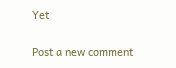Yet

Post a new comment